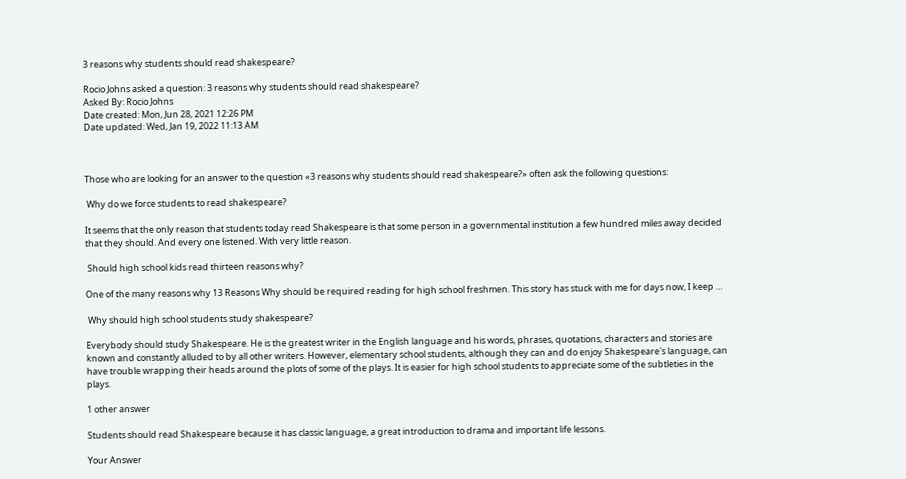3 reasons why students should read shakespeare?

Rocio Johns asked a question: 3 reasons why students should read shakespeare?
Asked By: Rocio Johns
Date created: Mon, Jun 28, 2021 12:26 PM
Date updated: Wed, Jan 19, 2022 11:13 AM



Those who are looking for an answer to the question «3 reasons why students should read shakespeare?» often ask the following questions:

 Why do we force students to read shakespeare?

It seems that the only reason that students today read Shakespeare is that some person in a governmental institution a few hundred miles away decided that they should. And every one listened. With very little reason.

 Should high school kids read thirteen reasons why?

One of the many reasons why 13 Reasons Why should be required reading for high school freshmen. This story has stuck with me for days now, I keep …

 Why should high school students study shakespeare?

Everybody should study Shakespeare. He is the greatest writer in the English language and his words, phrases, quotations, characters and stories are known and constantly alluded to by all other writers. However, elementary school students, although they can and do enjoy Shakespeare's language, can have trouble wrapping their heads around the plots of some of the plays. It is easier for high school students to appreciate some of the subtleties in the plays.

1 other answer

Students should read Shakespeare because it has classic language, a great introduction to drama and important life lessons.

Your Answer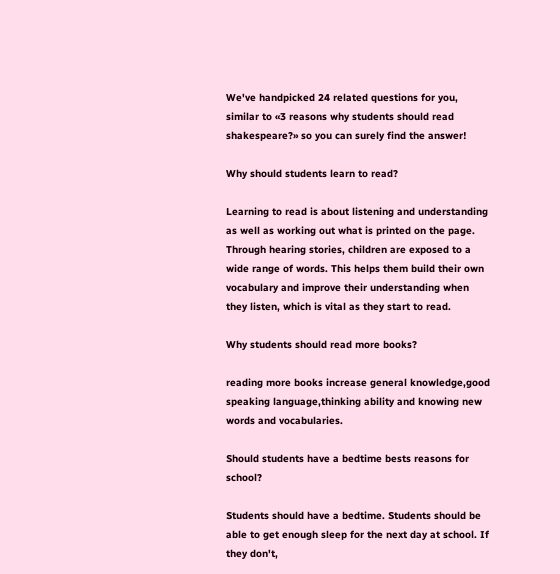We've handpicked 24 related questions for you, similar to «3 reasons why students should read shakespeare?» so you can surely find the answer!

Why should students learn to read?

Learning to read is about listening and understanding as well as working out what is printed on the page. Through hearing stories, children are exposed to a wide range of words. This helps them build their own vocabulary and improve their understanding when they listen, which is vital as they start to read.

Why students should read more books?

reading more books increase general knowledge,good speaking language,thinking ability and knowing new words and vocabularies.

Should students have a bedtime bests reasons for school?

Students should have a bedtime. Students should be able to get enough sleep for the next day at school. If they don't,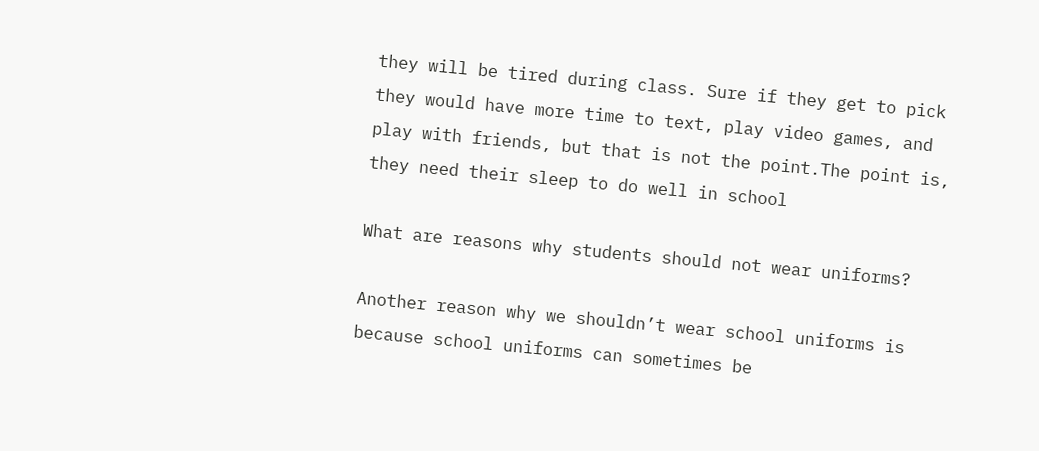they will be tired during class. Sure if they get to pick they would have more time to text, play video games, and play with friends, but that is not the point.The point is, they need their sleep to do well in school

What are reasons why students should not wear uniforms?

Another reason why we shouldn’t wear school uniforms is because school uniforms can sometimes be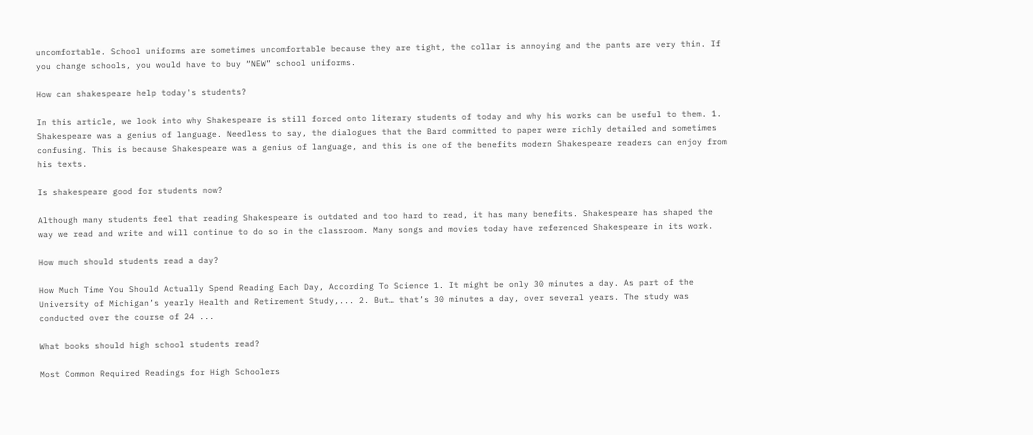uncomfortable. School uniforms are sometimes uncomfortable because they are tight, the collar is annoying and the pants are very thin. If you change schools, you would have to buy “NEW” school uniforms.

How can shakespeare help today's students?

In this article, we look into why Shakespeare is still forced onto literary students of today and why his works can be useful to them. 1. Shakespeare was a genius of language. Needless to say, the dialogues that the Bard committed to paper were richly detailed and sometimes confusing. This is because Shakespeare was a genius of language, and this is one of the benefits modern Shakespeare readers can enjoy from his texts.

Is shakespeare good for students now?

Although many students feel that reading Shakespeare is outdated and too hard to read, it has many benefits. Shakespeare has shaped the way we read and write and will continue to do so in the classroom. Many songs and movies today have referenced Shakespeare in its work.

How much should students read a day?

How Much Time You Should Actually Spend Reading Each Day, According To Science 1. It might be only 30 minutes a day. As part of the University of Michigan’s yearly Health and Retirement Study,... 2. But… that’s 30 minutes a day, over several years. The study was conducted over the course of 24 ...

What books should high school students read?

Most Common Required Readings for High Schoolers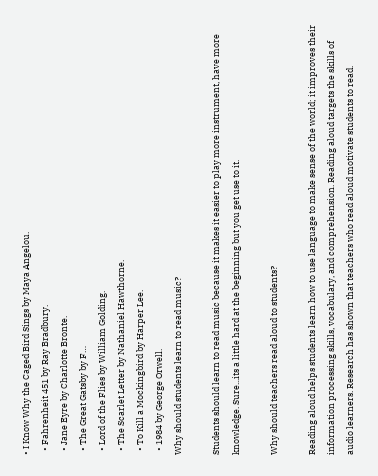• I Know Why the Caged Bird Sings by Maya Angelou.
  • Fahrenheit 451 by Ray Bradbury.
  • Jane Eyre by Charlotte Bronte.
  • The Great Gatsby by F…
  • Lord of the Flies by William Golding.
  • The Scarlet Letter by Nathaniel Hawthorne.
  • To Kill a Mockingbird by Harper Lee.
  • 1984 by George Orwell.
Why should students learn to read music?

Students should learn to read music because it makes it easier to play more instrument, have more knowledge. Sure...its a little hard at the beginning but you get use to it.

Why should teachers read aloud to students?

Reading aloud helps students learn how to use language to make sense of the world; it improves their information processing skills, vocabulary, and comprehension. Reading aloud targets the skills of audio learners. Research has shown that teachers who read aloud motivate students to read.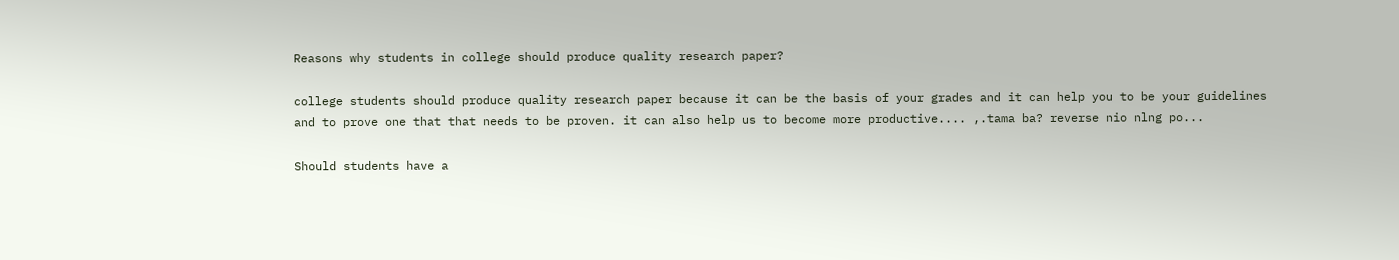Reasons why students in college should produce quality research paper?

college students should produce quality research paper because it can be the basis of your grades and it can help you to be your guidelines and to prove one that that needs to be proven. it can also help us to become more productive.... ,.tama ba? reverse nio nlng po...

Should students have a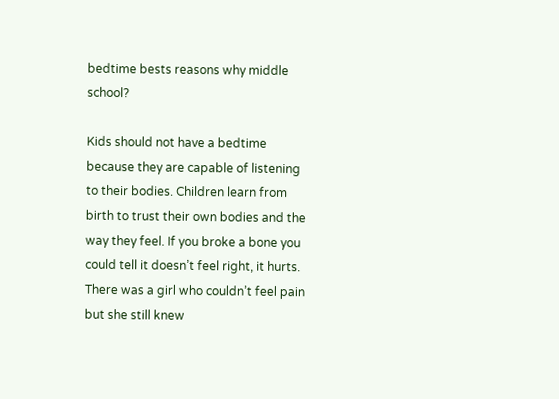bedtime bests reasons why middle school?

Kids should not have a bedtime because they are capable of listening to their bodies. Children learn from birth to trust their own bodies and the way they feel. If you broke a bone you could tell it doesn’t feel right, it hurts. There was a girl who couldn’t feel pain but she still knew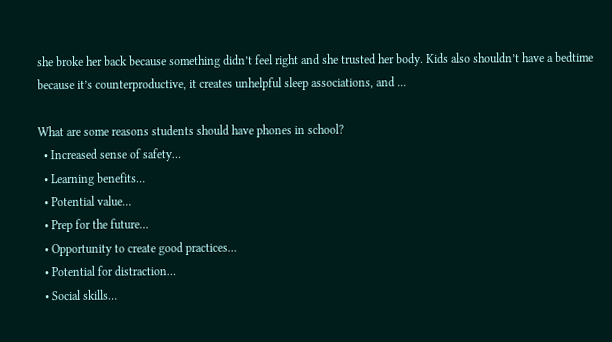she broke her back because something didn’t feel right and she trusted her body. Kids also shouldn’t have a bedtime because it’s counterproductive, it creates unhelpful sleep associations, and ...

What are some reasons students should have phones in school?
  • Increased sense of safety…
  • Learning benefits…
  • Potential value…
  • Prep for the future…
  • Opportunity to create good practices…
  • Potential for distraction…
  • Social skills…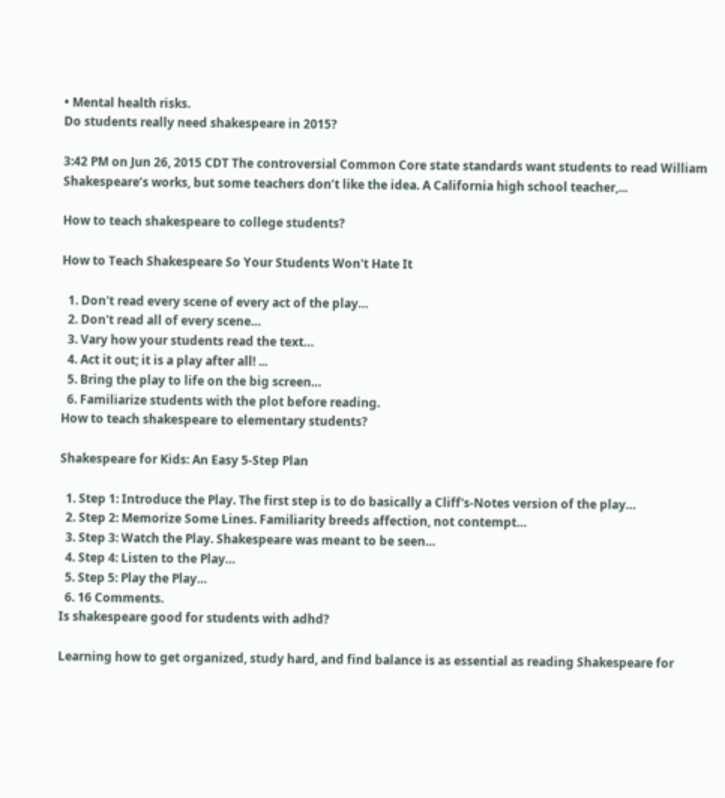• Mental health risks.
Do students really need shakespeare in 2015?

3:42 PM on Jun 26, 2015 CDT The controversial Common Core state standards want students to read William Shakespeare’s works, but some teachers don’t like the idea. A California high school teacher,...

How to teach shakespeare to college students?

How to Teach Shakespeare So Your Students Won't Hate It

  1. Don't read every scene of every act of the play…
  2. Don't read all of every scene…
  3. Vary how your students read the text…
  4. Act it out; it is a play after all! ...
  5. Bring the play to life on the big screen…
  6. Familiarize students with the plot before reading.
How to teach shakespeare to elementary students?

Shakespeare for Kids: An Easy 5-Step Plan

  1. Step 1: Introduce the Play. The first step is to do basically a Cliff's-Notes version of the play…
  2. Step 2: Memorize Some Lines. Familiarity breeds affection, not contempt…
  3. Step 3: Watch the Play. Shakespeare was meant to be seen…
  4. Step 4: Listen to the Play…
  5. Step 5: Play the Play…
  6. 16 Comments.
Is shakespeare good for students with adhd?

Learning how to get organized, study hard, and find balance is as essential as reading Shakespeare for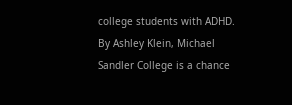college students with ADHD. By Ashley Klein, Michael Sandler College is a chance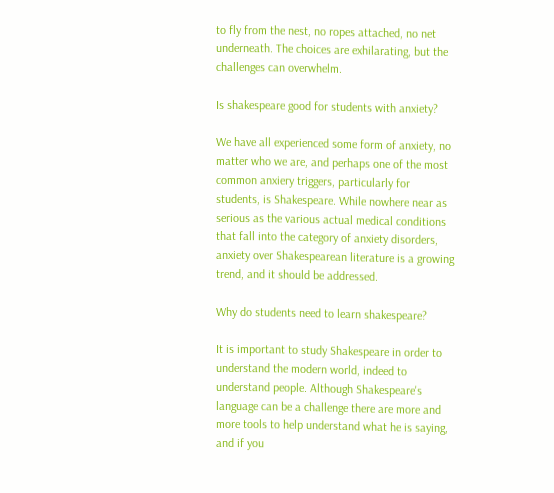to fly from the nest, no ropes attached, no net underneath. The choices are exhilarating, but the challenges can overwhelm.

Is shakespeare good for students with anxiety?

We have all experienced some form of anxiety, no matter who we are, and perhaps one of the most common anxiery triggers, particularly for students, is Shakespeare. While nowhere near as serious as the various actual medical conditions that fall into the category of anxiety disorders, anxiety over Shakespearean literature is a growing trend, and it should be addressed.

Why do students need to learn shakespeare?

It is important to study Shakespeare in order to understand the modern world, indeed to understand people. Although Shakespeare's language can be a challenge there are more and more tools to help understand what he is saying, and if you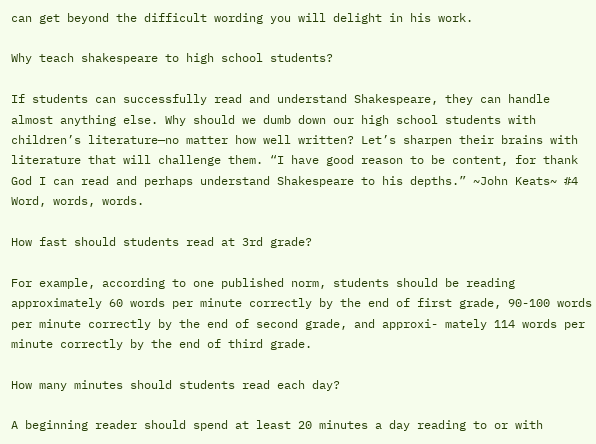can get beyond the difficult wording you will delight in his work.

Why teach shakespeare to high school students?

If students can successfully read and understand Shakespeare, they can handle almost anything else. Why should we dumb down our high school students with children’s literature—no matter how well written? Let’s sharpen their brains with literature that will challenge them. “I have good reason to be content, for thank God I can read and perhaps understand Shakespeare to his depths.” ~John Keats~ #4 Word, words, words.

How fast should students read at 3rd grade?

For example, according to one published norm, students should be reading approximately 60 words per minute correctly by the end of first grade, 90-100 words per minute correctly by the end of second grade, and approxi- mately 114 words per minute correctly by the end of third grade.

How many minutes should students read each day?

A beginning reader should spend at least 20 minutes a day reading to or with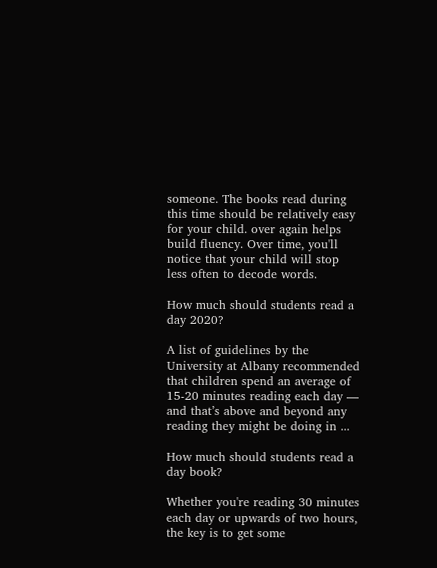someone. The books read during this time should be relatively easy for your child. over again helps build fluency. Over time, you'll notice that your child will stop less often to decode words.

How much should students read a day 2020?

A list of guidelines by the University at Albany recommended that children spend an average of 15-20 minutes reading each day — and that’s above and beyond any reading they might be doing in ...

How much should students read a day book?

Whether you're reading 30 minutes each day or upwards of two hours, the key is to get some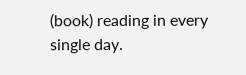(book) reading in every single day.